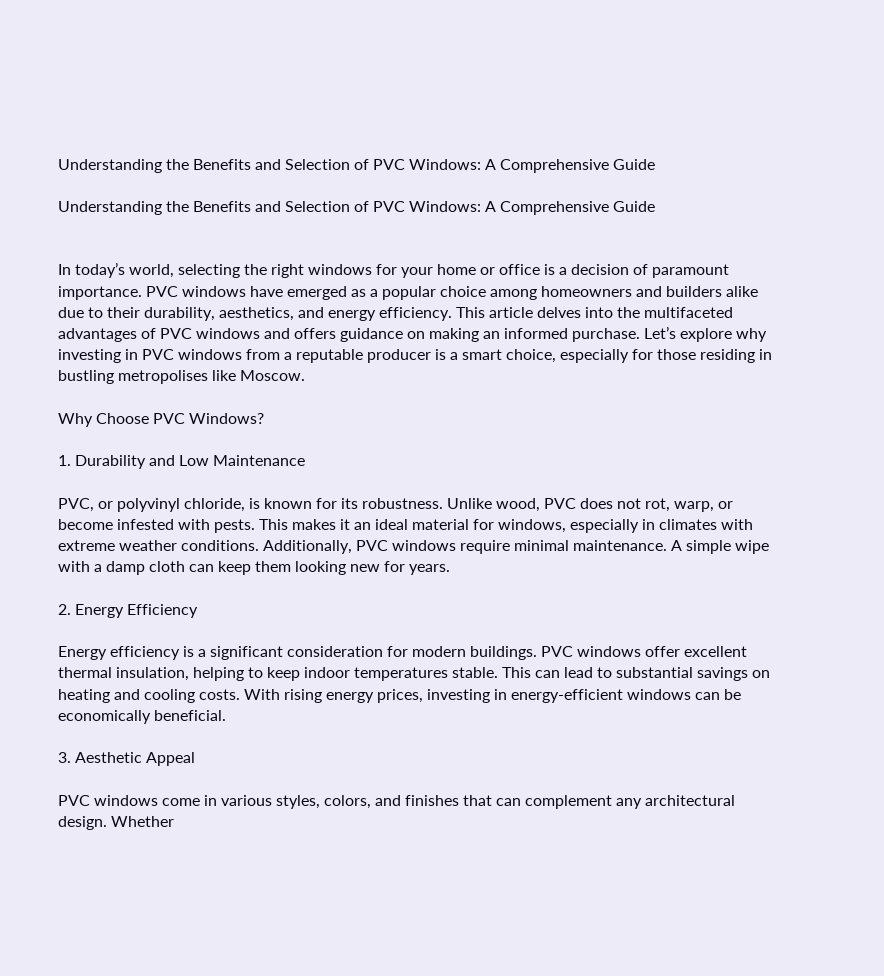Understanding the Benefits and Selection of PVC Windows: A Comprehensive Guide

Understanding the Benefits and Selection of PVC Windows: A Comprehensive Guide


In today’s world, selecting the right windows for your home or office is a decision of paramount importance. PVC windows have emerged as a popular choice among homeowners and builders alike due to their durability, aesthetics, and energy efficiency. This article delves into the multifaceted advantages of PVC windows and offers guidance on making an informed purchase. Let’s explore why investing in PVC windows from a reputable producer is a smart choice, especially for those residing in bustling metropolises like Moscow.

Why Choose PVC Windows?

1. Durability and Low Maintenance

PVC, or polyvinyl chloride, is known for its robustness. Unlike wood, PVC does not rot, warp, or become infested with pests. This makes it an ideal material for windows, especially in climates with extreme weather conditions. Additionally, PVC windows require minimal maintenance. A simple wipe with a damp cloth can keep them looking new for years.

2. Energy Efficiency

Energy efficiency is a significant consideration for modern buildings. PVC windows offer excellent thermal insulation, helping to keep indoor temperatures stable. This can lead to substantial savings on heating and cooling costs. With rising energy prices, investing in energy-efficient windows can be economically beneficial.

3. Aesthetic Appeal

PVC windows come in various styles, colors, and finishes that can complement any architectural design. Whether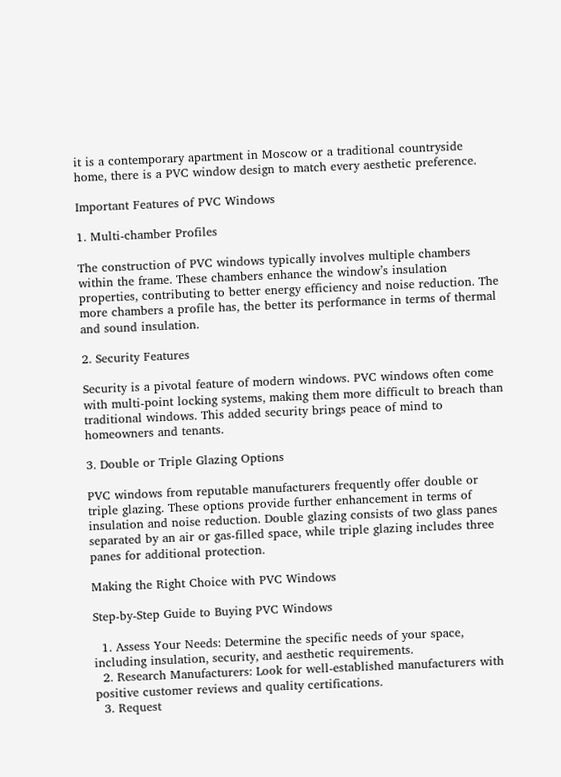it is a contemporary apartment in Moscow or a traditional countryside home, there is a PVC window design to match every aesthetic preference.

Important Features of PVC Windows

1. Multi-chamber Profiles

The construction of PVC windows typically involves multiple chambers within the frame. These chambers enhance the window’s insulation properties, contributing to better energy efficiency and noise reduction. The more chambers a profile has, the better its performance in terms of thermal and sound insulation.

2. Security Features

Security is a pivotal feature of modern windows. PVC windows often come with multi-point locking systems, making them more difficult to breach than traditional windows. This added security brings peace of mind to homeowners and tenants.

3. Double or Triple Glazing Options

PVC windows from reputable manufacturers frequently offer double or triple glazing. These options provide further enhancement in terms of insulation and noise reduction. Double glazing consists of two glass panes separated by an air or gas-filled space, while triple glazing includes three panes for additional protection.

Making the Right Choice with PVC Windows

Step-by-Step Guide to Buying PVC Windows

  1. Assess Your Needs: Determine the specific needs of your space, including insulation, security, and aesthetic requirements.
  2. Research Manufacturers: Look for well-established manufacturers with positive customer reviews and quality certifications.
  3. Request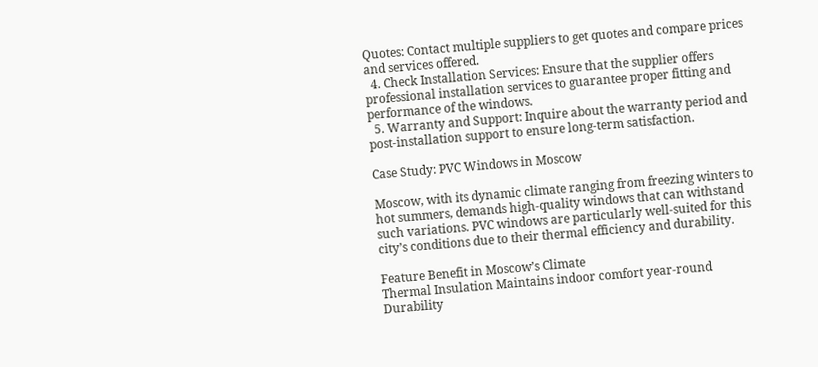Quotes: Contact multiple suppliers to get quotes and compare prices and services offered.
  4. Check Installation Services: Ensure that the supplier offers professional installation services to guarantee proper fitting and performance of the windows.
  5. Warranty and Support: Inquire about the warranty period and post-installation support to ensure long-term satisfaction.

Case Study: PVC Windows in Moscow

Moscow, with its dynamic climate ranging from freezing winters to hot summers, demands high-quality windows that can withstand such variations. PVC windows are particularly well-suited for this city’s conditions due to their thermal efficiency and durability.

Feature Benefit in Moscow’s Climate
Thermal Insulation Maintains indoor comfort year-round
Durability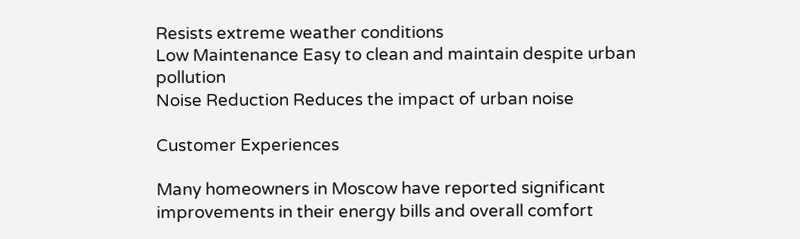Resists extreme weather conditions
Low Maintenance Easy to clean and maintain despite urban pollution
Noise Reduction Reduces the impact of urban noise

Customer Experiences

Many homeowners in Moscow have reported significant improvements in their energy bills and overall comfort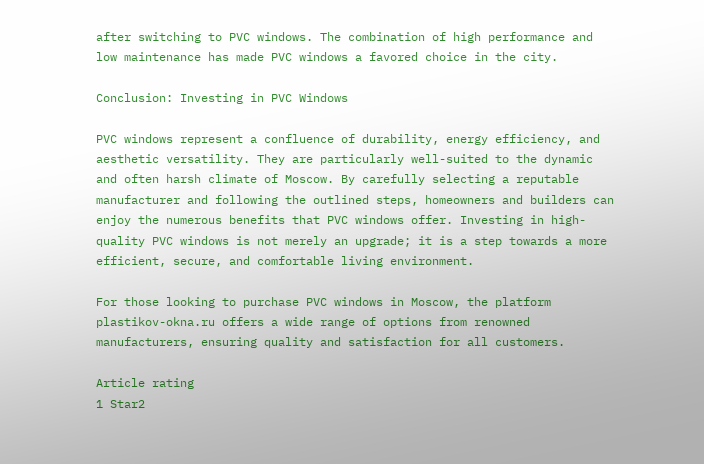after switching to PVC windows. The combination of high performance and low maintenance has made PVC windows a favored choice in the city.

Conclusion: Investing in PVC Windows

PVC windows represent a confluence of durability, energy efficiency, and aesthetic versatility. They are particularly well-suited to the dynamic and often harsh climate of Moscow. By carefully selecting a reputable manufacturer and following the outlined steps, homeowners and builders can enjoy the numerous benefits that PVC windows offer. Investing in high-quality PVC windows is not merely an upgrade; it is a step towards a more efficient, secure, and comfortable living environment.

For those looking to purchase PVC windows in Moscow, the platform plastikov-okna.ru offers a wide range of options from renowned manufacturers, ensuring quality and satisfaction for all customers.

Article rating
1 Star2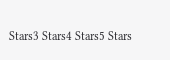Stars3 Stars4 Stars5 Stars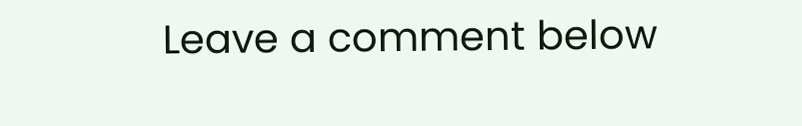Leave a comment below